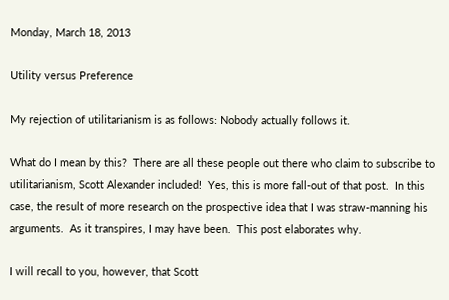Monday, March 18, 2013

Utility versus Preference

My rejection of utilitarianism is as follows: Nobody actually follows it.

What do I mean by this?  There are all these people out there who claim to subscribe to utilitarianism, Scott Alexander included!  Yes, this is more fall-out of that post.  In this case, the result of more research on the prospective idea that I was straw-manning his arguments.  As it transpires, I may have been.  This post elaborates why.

I will recall to you, however, that Scott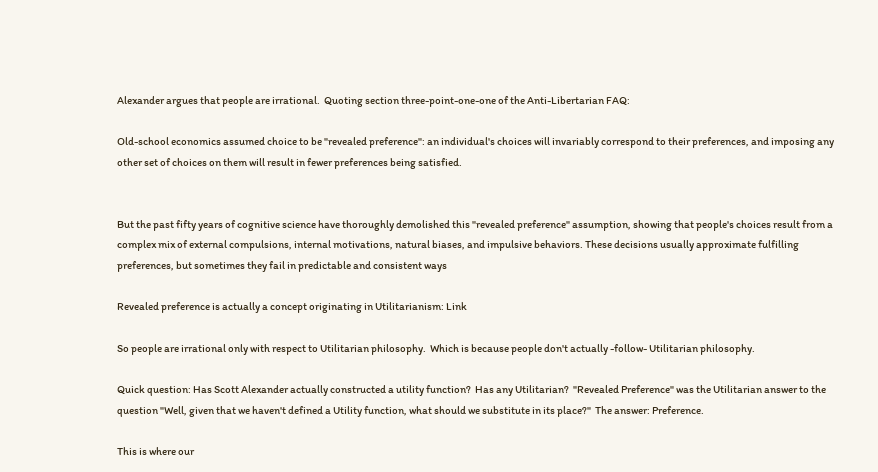Alexander argues that people are irrational.  Quoting section three-point-one-one of the Anti-Libertarian FAQ:

Old-school economics assumed choice to be "revealed preference": an individual's choices will invariably correspond to their preferences, and imposing any other set of choices on them will result in fewer preferences being satisfied.


But the past fifty years of cognitive science have thoroughly demolished this "revealed preference" assumption, showing that people's choices result from a complex mix of external compulsions, internal motivations, natural biases, and impulsive behaviors. These decisions usually approximate fulfilling preferences, but sometimes they fail in predictable and consistent ways

Revealed preference is actually a concept originating in Utilitarianism: Link

So people are irrational only with respect to Utilitarian philosophy.  Which is because people don't actually -follow- Utilitarian philosophy.

Quick question: Has Scott Alexander actually constructed a utility function?  Has any Utilitarian?  "Revealed Preference" was the Utilitarian answer to the question "Well, given that we haven't defined a Utility function, what should we substitute in its place?"  The answer: Preference.

This is where our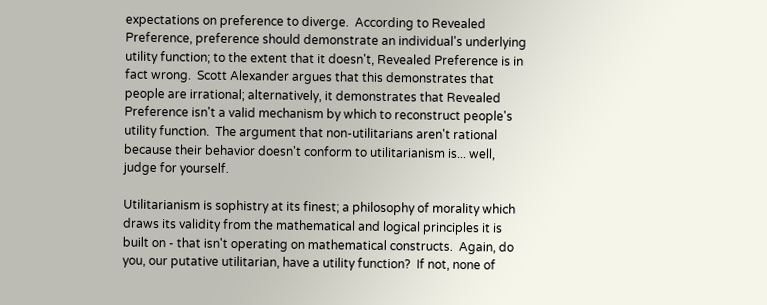expectations on preference to diverge.  According to Revealed Preference, preference should demonstrate an individual's underlying utility function; to the extent that it doesn't, Revealed Preference is in fact wrong.  Scott Alexander argues that this demonstrates that people are irrational; alternatively, it demonstrates that Revealed Preference isn't a valid mechanism by which to reconstruct people's utility function.  The argument that non-utilitarians aren't rational because their behavior doesn't conform to utilitarianism is... well, judge for yourself.

Utilitarianism is sophistry at its finest; a philosophy of morality which draws its validity from the mathematical and logical principles it is built on - that isn't operating on mathematical constructs.  Again, do you, our putative utilitarian, have a utility function?  If not, none of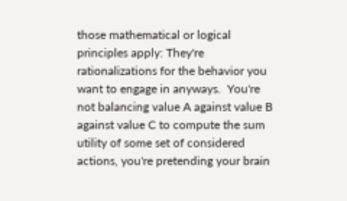those mathematical or logical principles apply: They're rationalizations for the behavior you want to engage in anyways.  You're not balancing value A against value B against value C to compute the sum utility of some set of considered actions, you're pretending your brain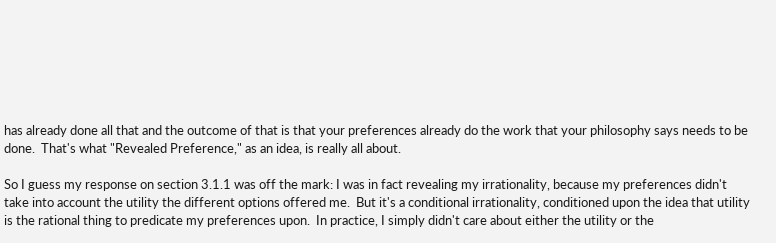has already done all that and the outcome of that is that your preferences already do the work that your philosophy says needs to be done.  That's what "Revealed Preference," as an idea, is really all about.

So I guess my response on section 3.1.1 was off the mark: I was in fact revealing my irrationality, because my preferences didn't take into account the utility the different options offered me.  But it's a conditional irrationality, conditioned upon the idea that utility is the rational thing to predicate my preferences upon.  In practice, I simply didn't care about either the utility or the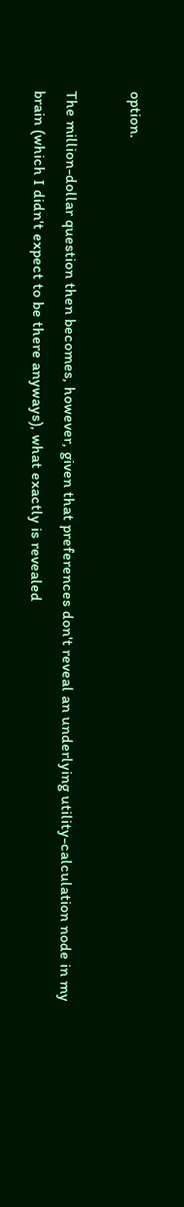option.

The million-dollar question then becomes, however, given that preferences don't reveal an underlying utility-calculation node in my brain (which I didn't expect to be there anyways), what exactly is revealed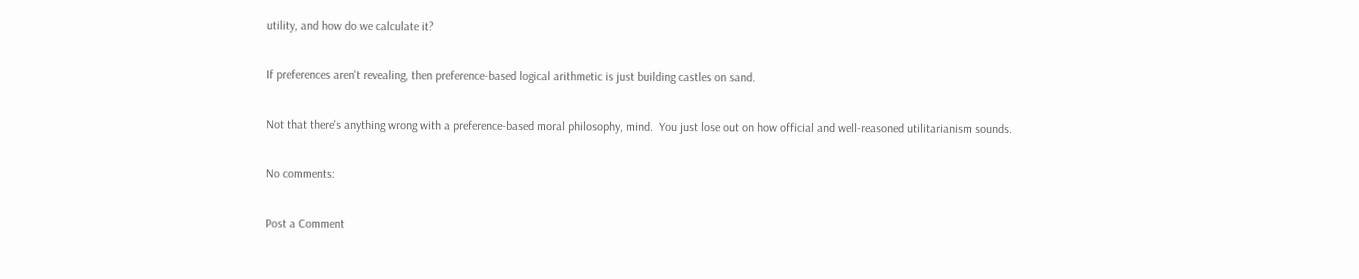utility, and how do we calculate it?

If preferences aren't revealing, then preference-based logical arithmetic is just building castles on sand.

Not that there's anything wrong with a preference-based moral philosophy, mind.  You just lose out on how official and well-reasoned utilitarianism sounds.

No comments:

Post a Comment